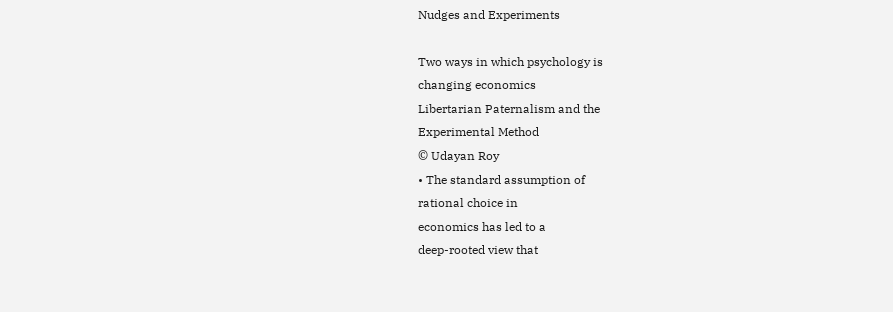Nudges and Experiments

Two ways in which psychology is
changing economics
Libertarian Paternalism and the
Experimental Method
© Udayan Roy
• The standard assumption of
rational choice in
economics has led to a
deep-rooted view that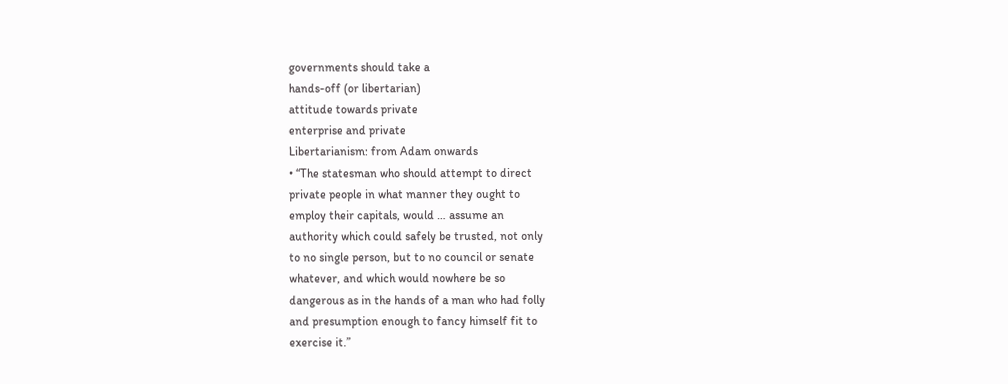governments should take a
hands-off (or libertarian)
attitude towards private
enterprise and private
Libertarianism: from Adam onwards
• “The statesman who should attempt to direct
private people in what manner they ought to
employ their capitals, would … assume an
authority which could safely be trusted, not only
to no single person, but to no council or senate
whatever, and which would nowhere be so
dangerous as in the hands of a man who had folly
and presumption enough to fancy himself fit to
exercise it.”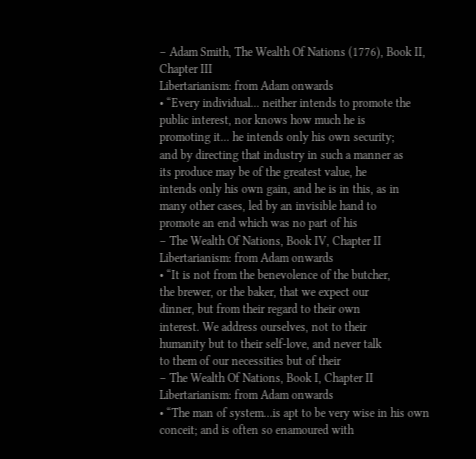– Adam Smith, The Wealth Of Nations (1776), Book II,
Chapter III
Libertarianism: from Adam onwards
• “Every individual... neither intends to promote the
public interest, nor knows how much he is
promoting it... he intends only his own security;
and by directing that industry in such a manner as
its produce may be of the greatest value, he
intends only his own gain, and he is in this, as in
many other cases, led by an invisible hand to
promote an end which was no part of his
– The Wealth Of Nations, Book IV, Chapter II
Libertarianism: from Adam onwards
• “It is not from the benevolence of the butcher,
the brewer, or the baker, that we expect our
dinner, but from their regard to their own
interest. We address ourselves, not to their
humanity but to their self-love, and never talk
to them of our necessities but of their
– The Wealth Of Nations, Book I, Chapter II
Libertarianism: from Adam onwards
• “The man of system…is apt to be very wise in his own
conceit; and is often so enamoured with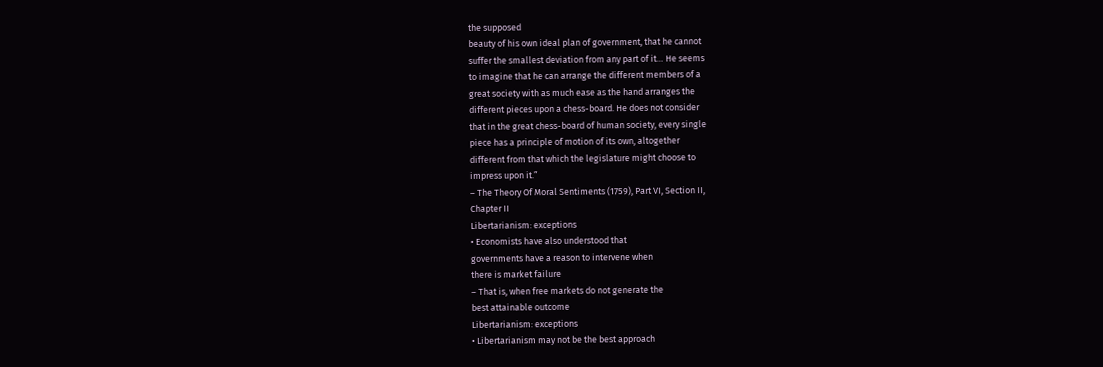the supposed
beauty of his own ideal plan of government, that he cannot
suffer the smallest deviation from any part of it… He seems
to imagine that he can arrange the different members of a
great society with as much ease as the hand arranges the
different pieces upon a chess-board. He does not consider
that in the great chess-board of human society, every single
piece has a principle of motion of its own, altogether
different from that which the legislature might choose to
impress upon it.”
– The Theory Of Moral Sentiments (1759), Part VI, Section II,
Chapter II
Libertarianism: exceptions
• Economists have also understood that
governments have a reason to intervene when
there is market failure
– That is, when free markets do not generate the
best attainable outcome
Libertarianism: exceptions
• Libertarianism may not be the best approach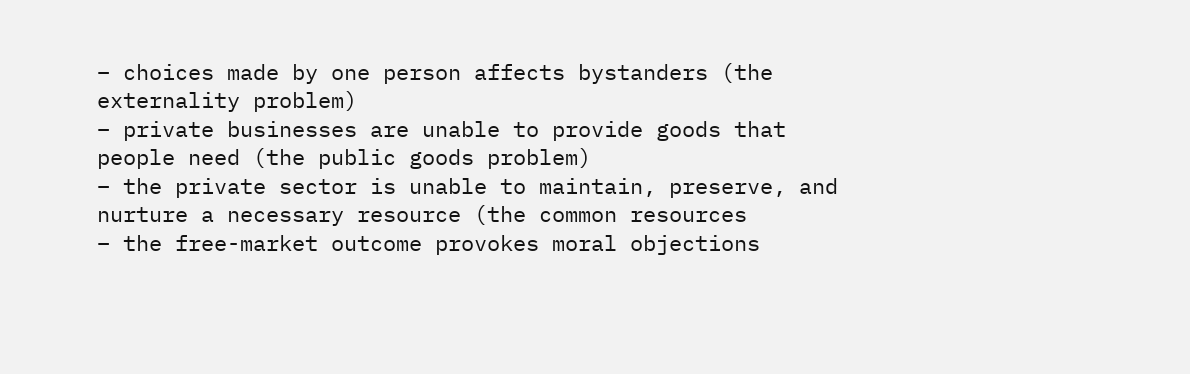– choices made by one person affects bystanders (the
externality problem)
– private businesses are unable to provide goods that
people need (the public goods problem)
– the private sector is unable to maintain, preserve, and
nurture a necessary resource (the common resources
– the free-market outcome provokes moral objections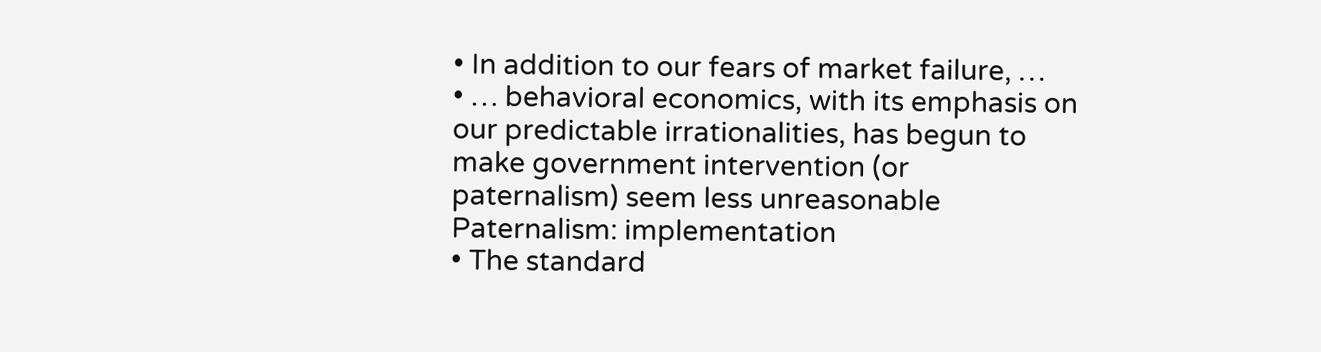• In addition to our fears of market failure, …
• … behavioral economics, with its emphasis on
our predictable irrationalities, has begun to
make government intervention (or
paternalism) seem less unreasonable
Paternalism: implementation
• The standard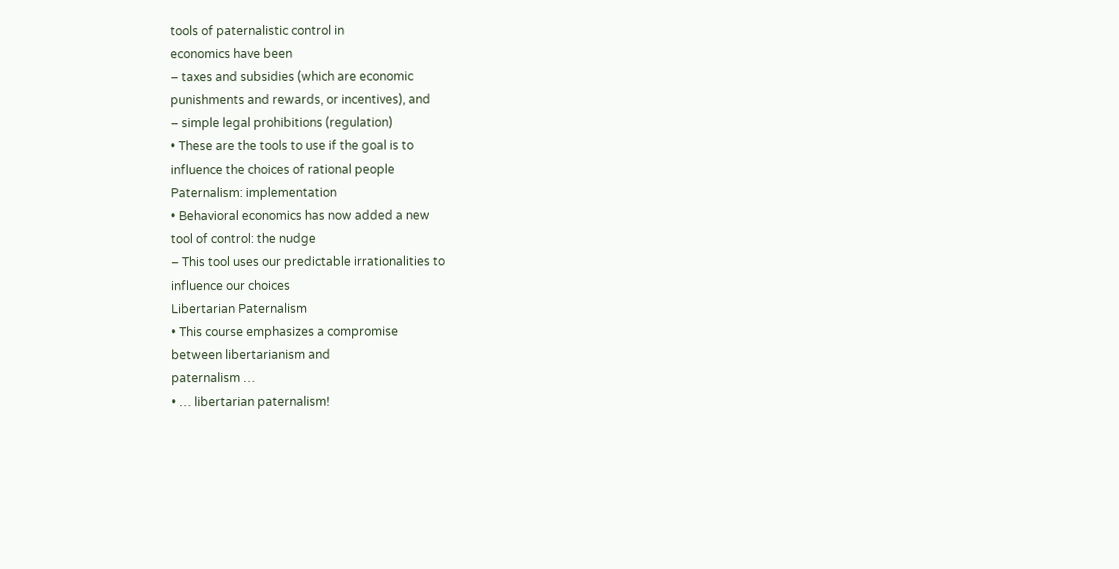tools of paternalistic control in
economics have been
– taxes and subsidies (which are economic
punishments and rewards, or incentives), and
– simple legal prohibitions (regulation)
• These are the tools to use if the goal is to
influence the choices of rational people
Paternalism: implementation
• Behavioral economics has now added a new
tool of control: the nudge
– This tool uses our predictable irrationalities to
influence our choices
Libertarian Paternalism
• This course emphasizes a compromise
between libertarianism and
paternalism …
• … libertarian paternalism!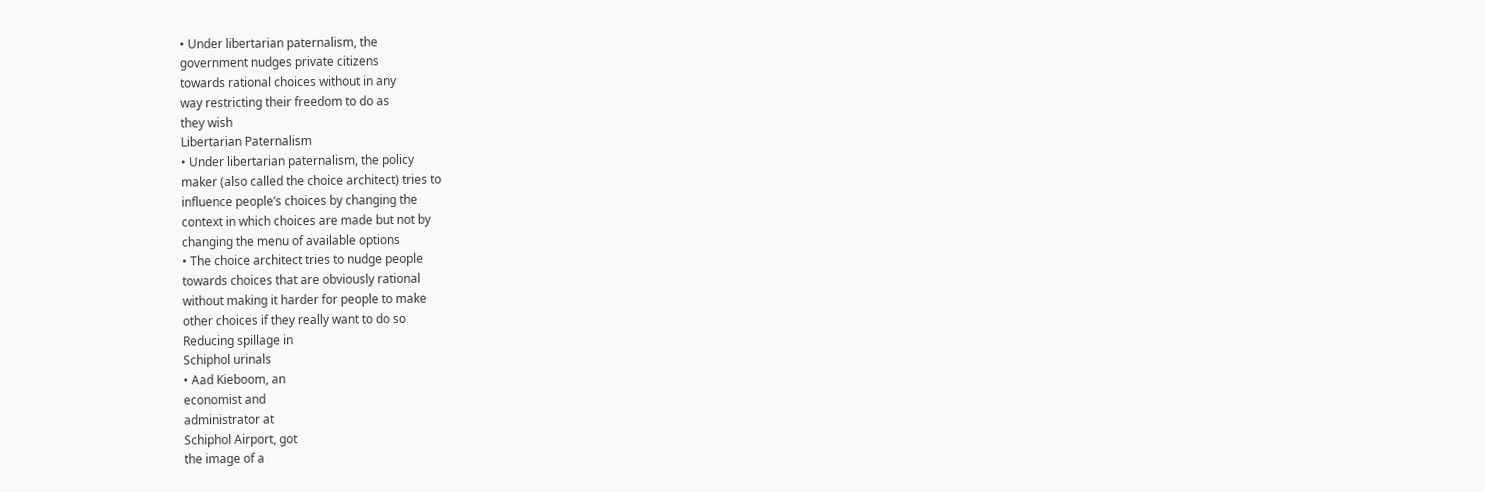• Under libertarian paternalism, the
government nudges private citizens
towards rational choices without in any
way restricting their freedom to do as
they wish
Libertarian Paternalism
• Under libertarian paternalism, the policy
maker (also called the choice architect) tries to
influence people’s choices by changing the
context in which choices are made but not by
changing the menu of available options
• The choice architect tries to nudge people
towards choices that are obviously rational
without making it harder for people to make
other choices if they really want to do so
Reducing spillage in
Schiphol urinals
• Aad Kieboom, an
economist and
administrator at
Schiphol Airport, got
the image of a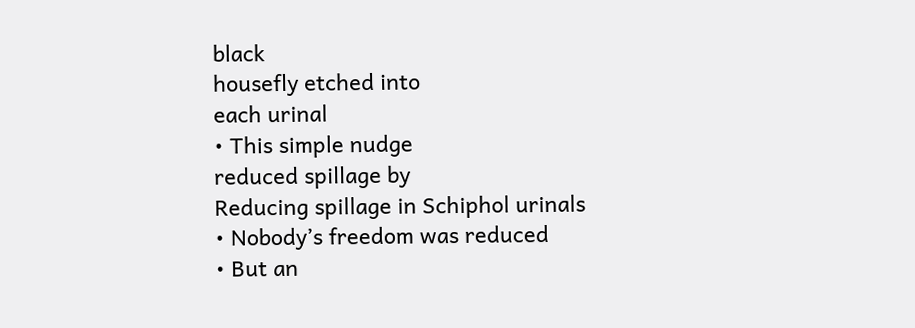black
housefly etched into
each urinal
• This simple nudge
reduced spillage by
Reducing spillage in Schiphol urinals
• Nobody’s freedom was reduced
• But an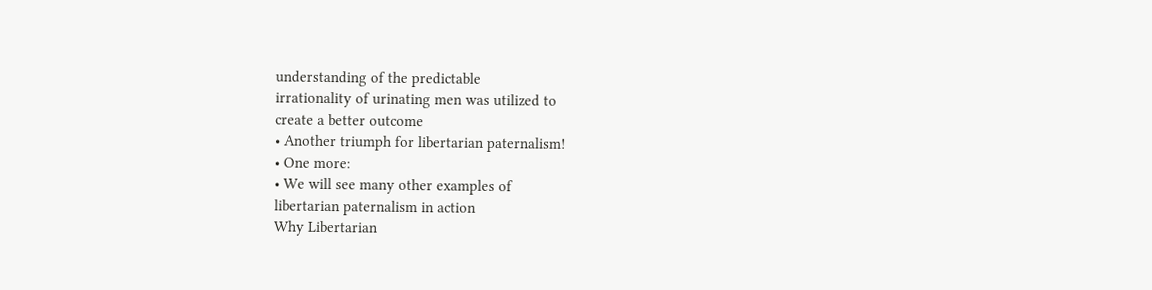understanding of the predictable
irrationality of urinating men was utilized to
create a better outcome
• Another triumph for libertarian paternalism!
• One more:
• We will see many other examples of
libertarian paternalism in action
Why Libertarian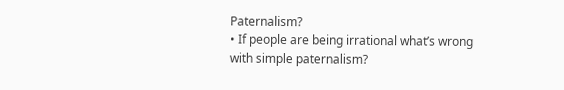Paternalism?
• If people are being irrational what’s wrong
with simple paternalism?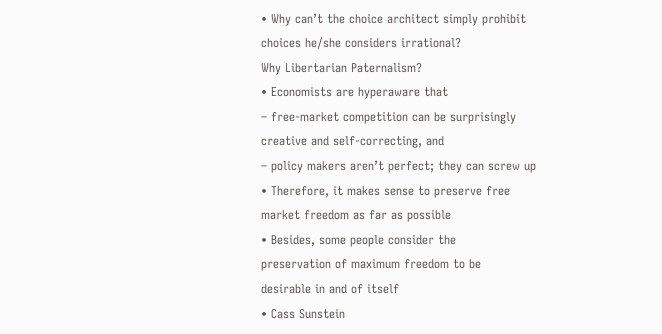• Why can’t the choice architect simply prohibit
choices he/she considers irrational?
Why Libertarian Paternalism?
• Economists are hyperaware that
– free-market competition can be surprisingly
creative and self-correcting, and
– policy makers aren’t perfect; they can screw up
• Therefore, it makes sense to preserve free
market freedom as far as possible
• Besides, some people consider the
preservation of maximum freedom to be
desirable in and of itself
• Cass Sunstein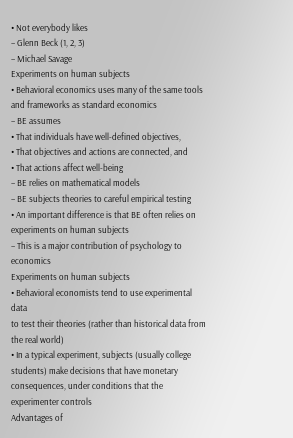• Not everybody likes
– Glenn Beck (1, 2, 3)
– Michael Savage
Experiments on human subjects
• Behavioral economics uses many of the same tools
and frameworks as standard economics
– BE assumes
• That individuals have well-defined objectives,
• That objectives and actions are connected, and
• That actions affect well-being
– BE relies on mathematical models
– BE subjects theories to careful empirical testing
• An important difference is that BE often relies on
experiments on human subjects
– This is a major contribution of psychology to economics
Experiments on human subjects
• Behavioral economists tend to use experimental data
to test their theories (rather than historical data from
the real world)
• In a typical experiment, subjects (usually college
students) make decisions that have monetary
consequences, under conditions that the
experimenter controls
Advantages of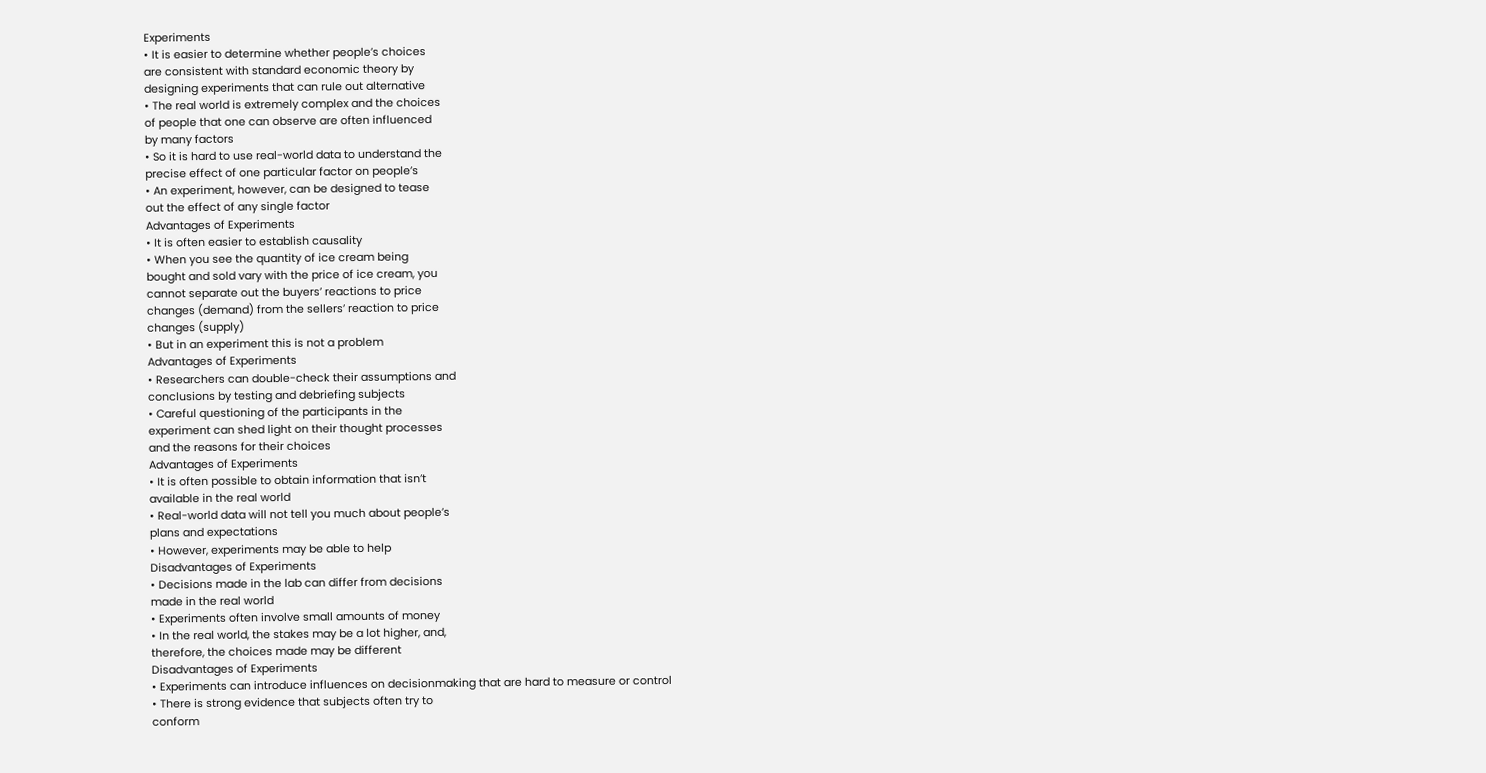Experiments
• It is easier to determine whether people’s choices
are consistent with standard economic theory by
designing experiments that can rule out alternative
• The real world is extremely complex and the choices
of people that one can observe are often influenced
by many factors
• So it is hard to use real-world data to understand the
precise effect of one particular factor on people’s
• An experiment, however, can be designed to tease
out the effect of any single factor
Advantages of Experiments
• It is often easier to establish causality
• When you see the quantity of ice cream being
bought and sold vary with the price of ice cream, you
cannot separate out the buyers’ reactions to price
changes (demand) from the sellers’ reaction to price
changes (supply)
• But in an experiment this is not a problem
Advantages of Experiments
• Researchers can double-check their assumptions and
conclusions by testing and debriefing subjects
• Careful questioning of the participants in the
experiment can shed light on their thought processes
and the reasons for their choices
Advantages of Experiments
• It is often possible to obtain information that isn’t
available in the real world
• Real-world data will not tell you much about people’s
plans and expectations
• However, experiments may be able to help
Disadvantages of Experiments
• Decisions made in the lab can differ from decisions
made in the real world
• Experiments often involve small amounts of money
• In the real world, the stakes may be a lot higher, and,
therefore, the choices made may be different
Disadvantages of Experiments
• Experiments can introduce influences on decisionmaking that are hard to measure or control
• There is strong evidence that subjects often try to
conform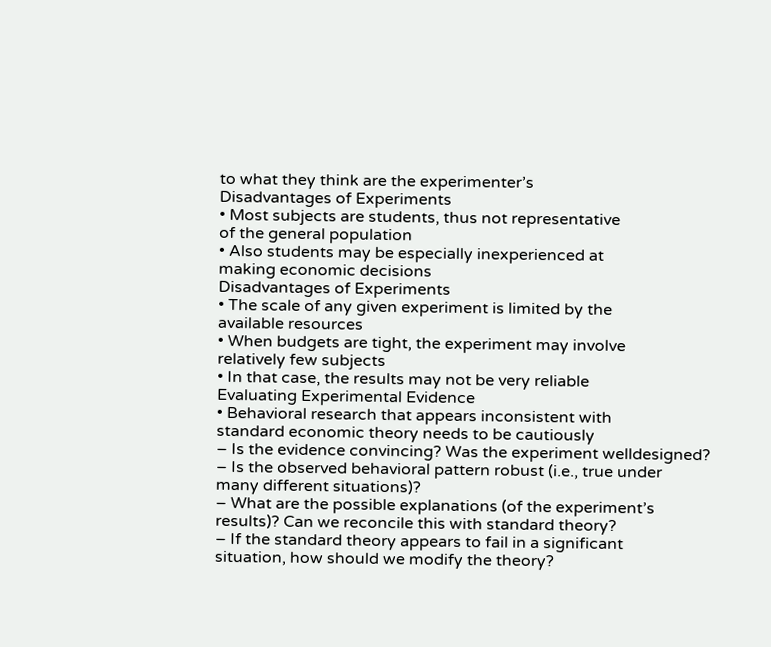to what they think are the experimenter’s
Disadvantages of Experiments
• Most subjects are students, thus not representative
of the general population
• Also students may be especially inexperienced at
making economic decisions
Disadvantages of Experiments
• The scale of any given experiment is limited by the
available resources
• When budgets are tight, the experiment may involve
relatively few subjects
• In that case, the results may not be very reliable
Evaluating Experimental Evidence
• Behavioral research that appears inconsistent with
standard economic theory needs to be cautiously
– Is the evidence convincing? Was the experiment welldesigned?
– Is the observed behavioral pattern robust (i.e., true under
many different situations)?
– What are the possible explanations (of the experiment’s
results)? Can we reconcile this with standard theory?
– If the standard theory appears to fail in a significant
situation, how should we modify the theory?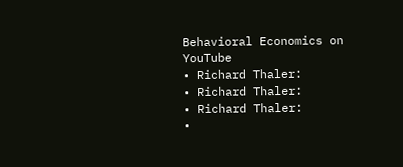Behavioral Economics on YouTube
• Richard Thaler:
• Richard Thaler:
• Richard Thaler:
•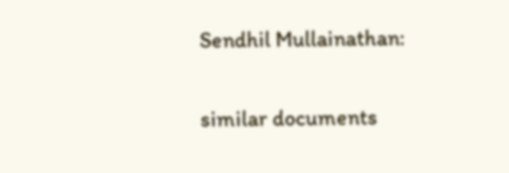Sendhil Mullainathan:

similar documents